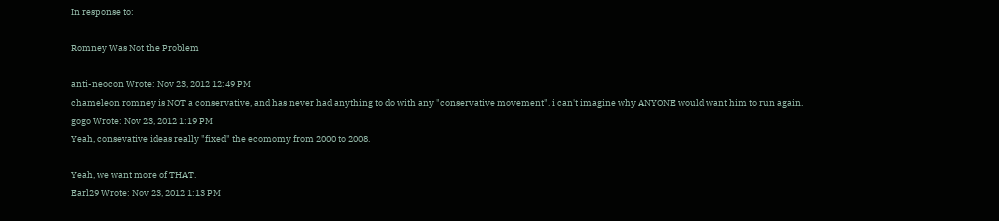In response to:

Romney Was Not the Problem

anti-neocon Wrote: Nov 23, 2012 12:49 PM
chameleon romney is NOT a conservative, and has never had anything to do with any "conservative movement". i can't imagine why ANYONE would want him to run again.
gogo Wrote: Nov 23, 2012 1:19 PM
Yeah, consevative ideas really "fixed" the ecomomy from 2000 to 2008.

Yeah, we want more of THAT.
Earl29 Wrote: Nov 23, 2012 1:13 PM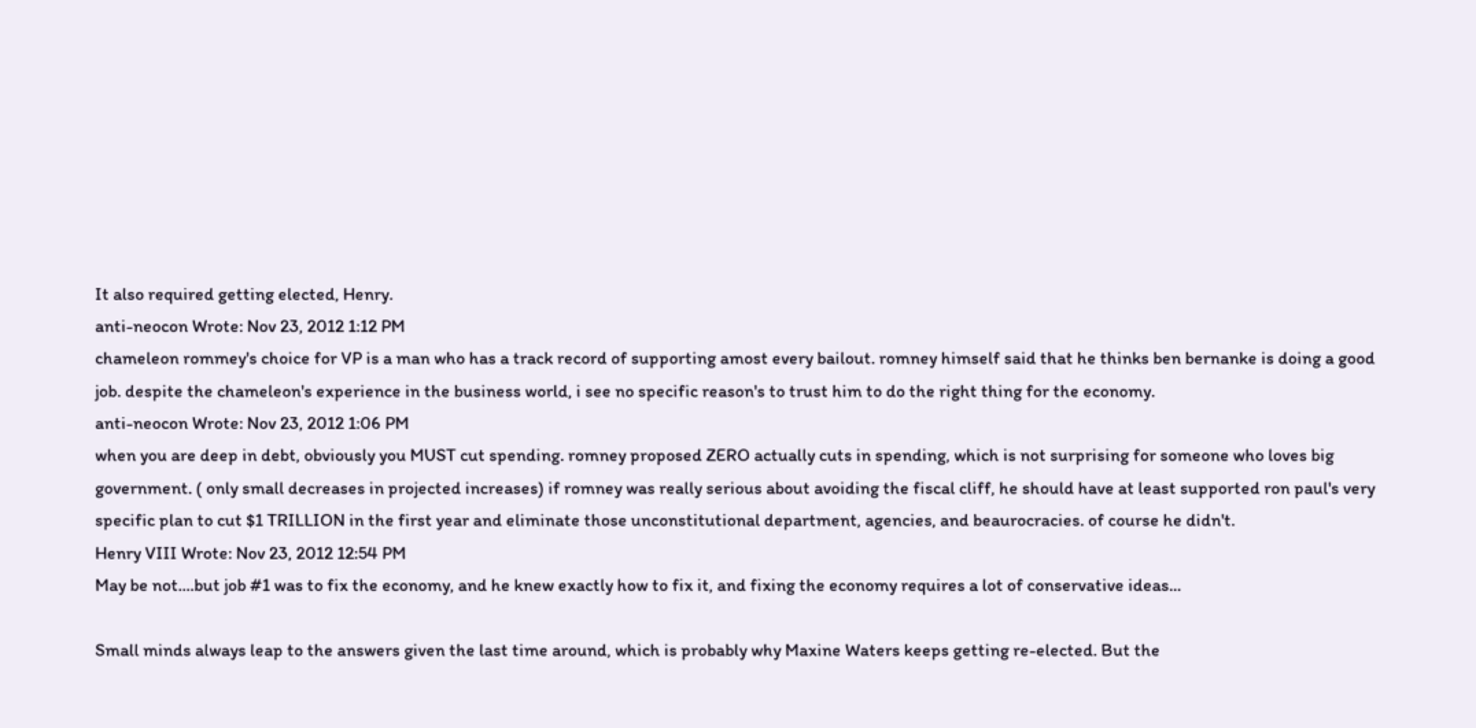It also required getting elected, Henry.
anti-neocon Wrote: Nov 23, 2012 1:12 PM
chameleon rommey's choice for VP is a man who has a track record of supporting amost every bailout. romney himself said that he thinks ben bernanke is doing a good job. despite the chameleon's experience in the business world, i see no specific reason's to trust him to do the right thing for the economy.
anti-neocon Wrote: Nov 23, 2012 1:06 PM
when you are deep in debt, obviously you MUST cut spending. romney proposed ZERO actually cuts in spending, which is not surprising for someone who loves big government. ( only small decreases in projected increases) if romney was really serious about avoiding the fiscal cliff, he should have at least supported ron paul's very specific plan to cut $1 TRILLION in the first year and eliminate those unconstitutional department, agencies, and beaurocracies. of course he didn't.
Henry VIII Wrote: Nov 23, 2012 12:54 PM
May be not....but job #1 was to fix the economy, and he knew exactly how to fix it, and fixing the economy requires a lot of conservative ideas...

Small minds always leap to the answers given the last time around, which is probably why Maxine Waters keeps getting re-elected. But the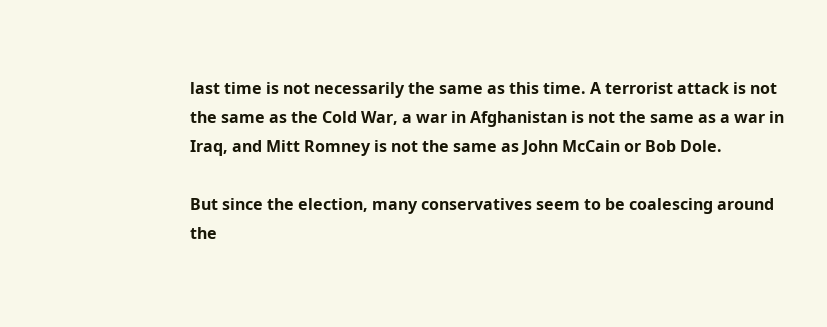last time is not necessarily the same as this time. A terrorist attack is not the same as the Cold War, a war in Afghanistan is not the same as a war in Iraq, and Mitt Romney is not the same as John McCain or Bob Dole.

But since the election, many conservatives seem to be coalescing around the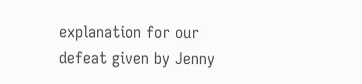explanation for our defeat given by Jenny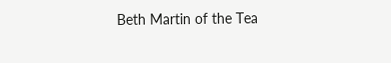Beth Martin of the Tea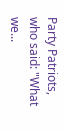Party Patriots, who said: "What we...